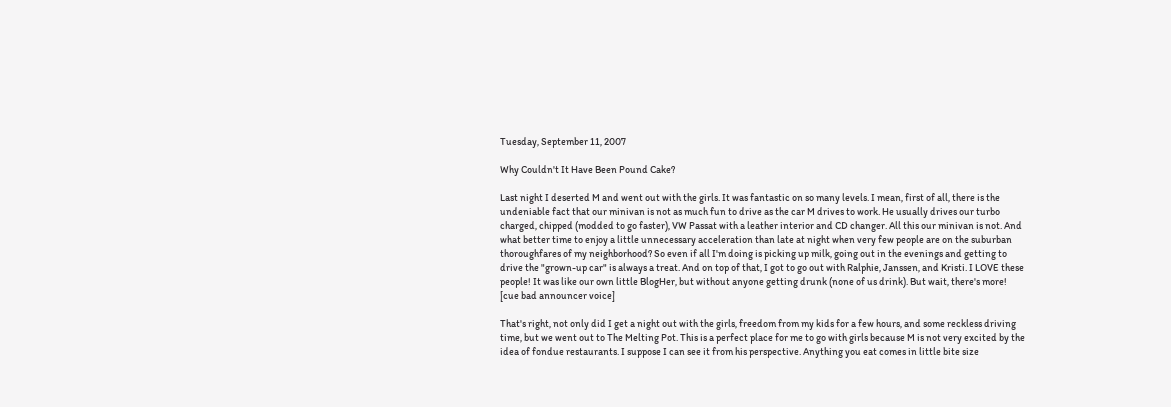Tuesday, September 11, 2007

Why Couldn't It Have Been Pound Cake?

Last night I deserted M and went out with the girls. It was fantastic on so many levels. I mean, first of all, there is the undeniable fact that our minivan is not as much fun to drive as the car M drives to work. He usually drives our turbo charged, chipped (modded to go faster), VW Passat with a leather interior and CD changer. All this our minivan is not. And what better time to enjoy a little unnecessary acceleration than late at night when very few people are on the suburban thoroughfares of my neighborhood? So even if all I'm doing is picking up milk, going out in the evenings and getting to drive the "grown-up car" is always a treat. And on top of that, I got to go out with Ralphie, Janssen, and Kristi. I LOVE these people! It was like our own little BlogHer, but without anyone getting drunk (none of us drink). But wait, there's more! [cue bad announcer voice]

That's right, not only did I get a night out with the girls, freedom from my kids for a few hours, and some reckless driving time, but we went out to The Melting Pot. This is a perfect place for me to go with girls because M is not very excited by the idea of fondue restaurants. I suppose I can see it from his perspective. Anything you eat comes in little bite size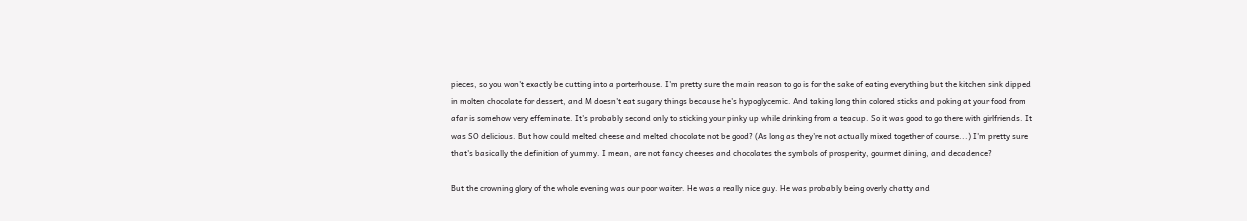pieces, so you won't exactly be cutting into a porterhouse. I'm pretty sure the main reason to go is for the sake of eating everything but the kitchen sink dipped in molten chocolate for dessert, and M doesn't eat sugary things because he's hypoglycemic. And taking long thin colored sticks and poking at your food from afar is somehow very effeminate. It's probably second only to sticking your pinky up while drinking from a teacup. So it was good to go there with girlfriends. It was SO delicious. But how could melted cheese and melted chocolate not be good? (As long as they're not actually mixed together of course...) I'm pretty sure that's basically the definition of yummy. I mean, are not fancy cheeses and chocolates the symbols of prosperity, gourmet dining, and decadence?

But the crowning glory of the whole evening was our poor waiter. He was a really nice guy. He was probably being overly chatty and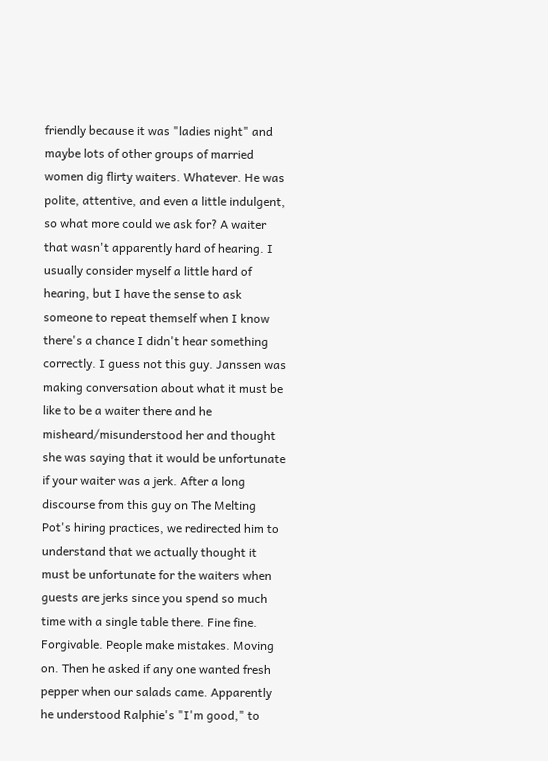friendly because it was "ladies night" and maybe lots of other groups of married women dig flirty waiters. Whatever. He was polite, attentive, and even a little indulgent, so what more could we ask for? A waiter that wasn't apparently hard of hearing. I usually consider myself a little hard of hearing, but I have the sense to ask someone to repeat themself when I know there's a chance I didn't hear something correctly. I guess not this guy. Janssen was making conversation about what it must be like to be a waiter there and he misheard/misunderstood her and thought she was saying that it would be unfortunate if your waiter was a jerk. After a long discourse from this guy on The Melting Pot's hiring practices, we redirected him to understand that we actually thought it must be unfortunate for the waiters when guests are jerks since you spend so much time with a single table there. Fine fine. Forgivable. People make mistakes. Moving on. Then he asked if any one wanted fresh pepper when our salads came. Apparently he understood Ralphie's "I'm good," to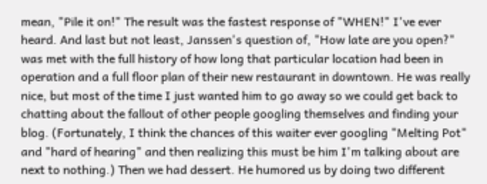mean, "Pile it on!" The result was the fastest response of "WHEN!" I've ever heard. And last but not least, Janssen's question of, "How late are you open?" was met with the full history of how long that particular location had been in operation and a full floor plan of their new restaurant in downtown. He was really nice, but most of the time I just wanted him to go away so we could get back to chatting about the fallout of other people googling themselves and finding your blog. (Fortunately, I think the chances of this waiter ever googling "Melting Pot" and "hard of hearing" and then realizing this must be him I'm talking about are next to nothing.) Then we had dessert. He humored us by doing two different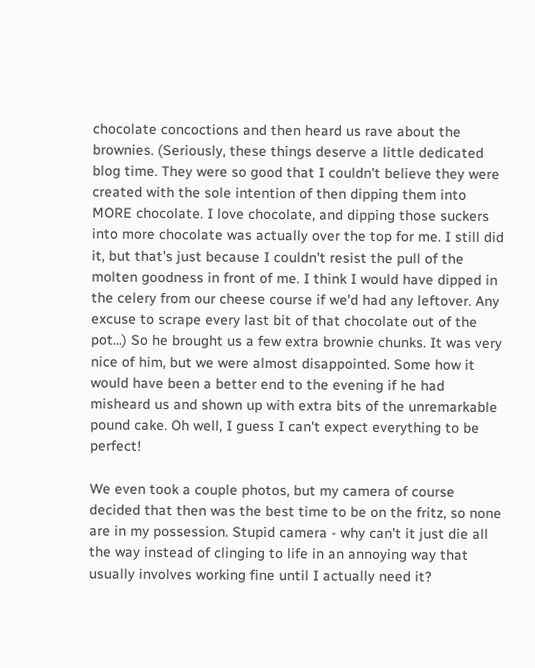chocolate concoctions and then heard us rave about the brownies. (Seriously, these things deserve a little dedicated blog time. They were so good that I couldn't believe they were created with the sole intention of then dipping them into MORE chocolate. I love chocolate, and dipping those suckers into more chocolate was actually over the top for me. I still did it, but that's just because I couldn't resist the pull of the molten goodness in front of me. I think I would have dipped in the celery from our cheese course if we'd had any leftover. Any excuse to scrape every last bit of that chocolate out of the pot...) So he brought us a few extra brownie chunks. It was very nice of him, but we were almost disappointed. Some how it would have been a better end to the evening if he had misheard us and shown up with extra bits of the unremarkable pound cake. Oh well, I guess I can't expect everything to be perfect!

We even took a couple photos, but my camera of course decided that then was the best time to be on the fritz, so none are in my possession. Stupid camera - why can't it just die all the way instead of clinging to life in an annoying way that usually involves working fine until I actually need it?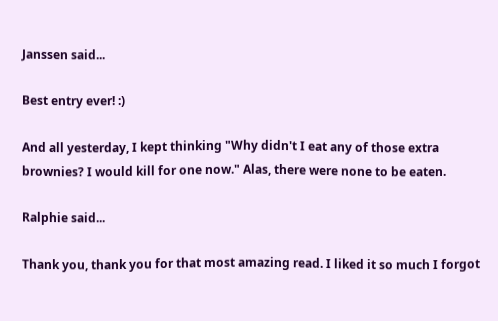Janssen said...

Best entry ever! :)

And all yesterday, I kept thinking "Why didn't I eat any of those extra brownies? I would kill for one now." Alas, there were none to be eaten.

Ralphie said...

Thank you, thank you for that most amazing read. I liked it so much I forgot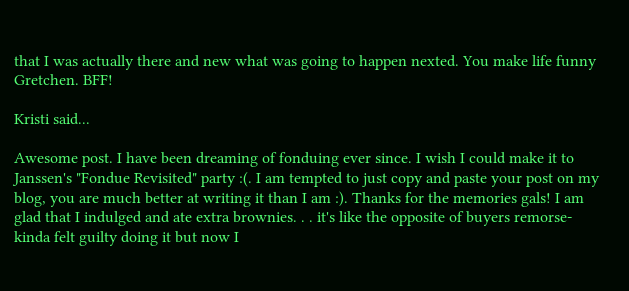that I was actually there and new what was going to happen nexted. You make life funny Gretchen. BFF!

Kristi said...

Awesome post. I have been dreaming of fonduing ever since. I wish I could make it to Janssen's "Fondue Revisited" party :(. I am tempted to just copy and paste your post on my blog, you are much better at writing it than I am :). Thanks for the memories gals! I am glad that I indulged and ate extra brownies. . . it's like the opposite of buyers remorse- kinda felt guilty doing it but now I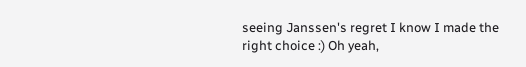seeing Janssen's regret I know I made the right choice :) Oh yeah,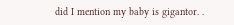did I mention my baby is gigantor. .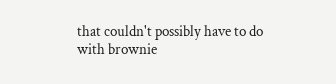that couldn't possibly have to do with brownie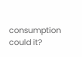consumption could it?